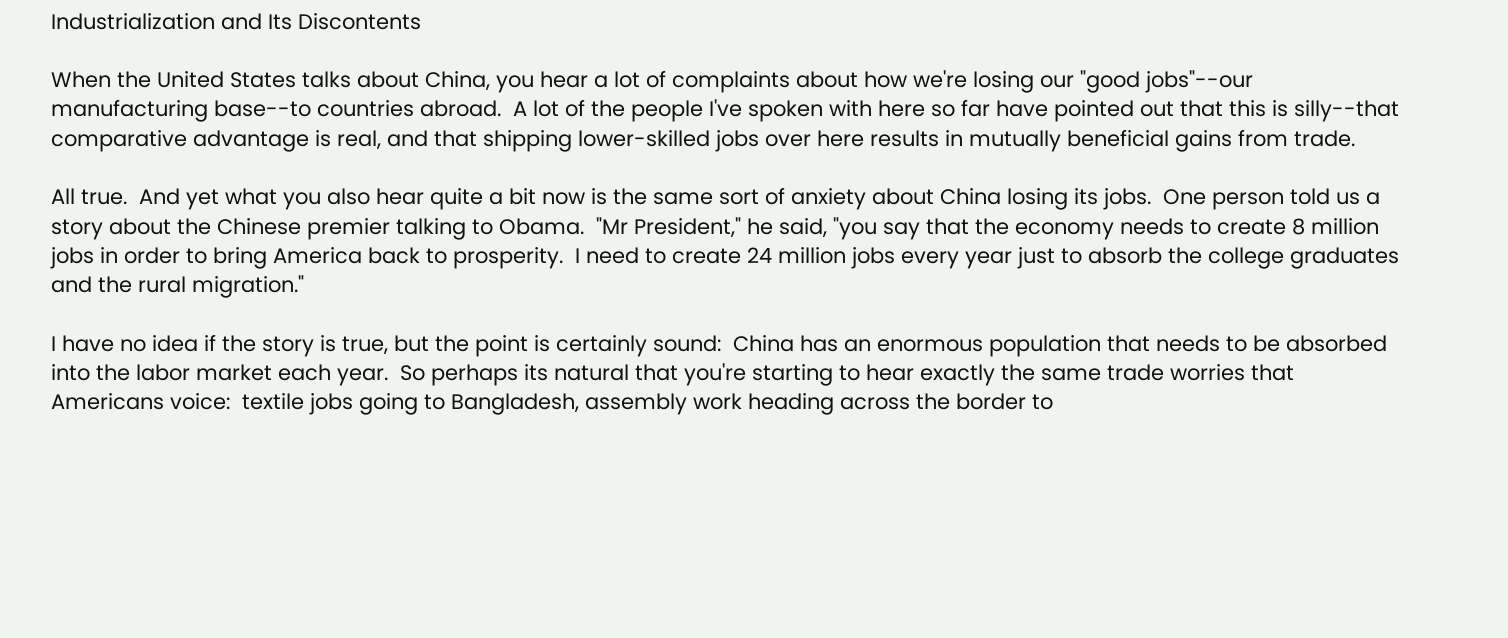Industrialization and Its Discontents

When the United States talks about China, you hear a lot of complaints about how we're losing our "good jobs"--our manufacturing base--to countries abroad.  A lot of the people I've spoken with here so far have pointed out that this is silly--that comparative advantage is real, and that shipping lower-skilled jobs over here results in mutually beneficial gains from trade.

All true.  And yet what you also hear quite a bit now is the same sort of anxiety about China losing its jobs.  One person told us a story about the Chinese premier talking to Obama.  "Mr President," he said, "you say that the economy needs to create 8 million jobs in order to bring America back to prosperity.  I need to create 24 million jobs every year just to absorb the college graduates and the rural migration."

I have no idea if the story is true, but the point is certainly sound:  China has an enormous population that needs to be absorbed into the labor market each year.  So perhaps its natural that you're starting to hear exactly the same trade worries that Americans voice:  textile jobs going to Bangladesh, assembly work heading across the border to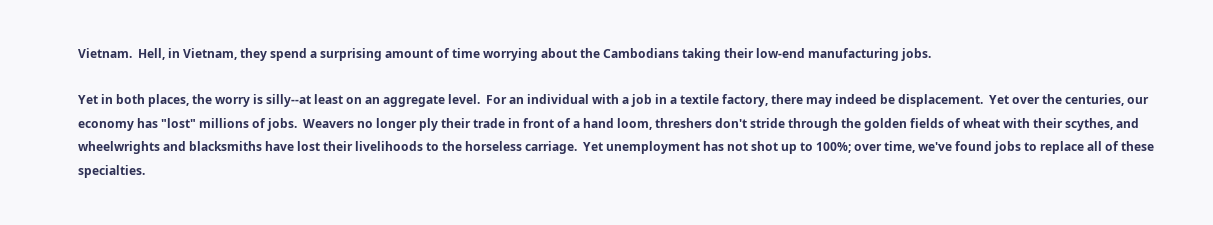Vietnam.  Hell, in Vietnam, they spend a surprising amount of time worrying about the Cambodians taking their low-end manufacturing jobs.

Yet in both places, the worry is silly--at least on an aggregate level.  For an individual with a job in a textile factory, there may indeed be displacement.  Yet over the centuries, our economy has "lost" millions of jobs.  Weavers no longer ply their trade in front of a hand loom, threshers don't stride through the golden fields of wheat with their scythes, and wheelwrights and blacksmiths have lost their livelihoods to the horseless carriage.  Yet unemployment has not shot up to 100%; over time, we've found jobs to replace all of these specialties.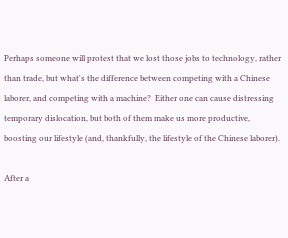Perhaps someone will protest that we lost those jobs to technology, rather than trade, but what's the difference between competing with a Chinese laborer, and competing with a machine?  Either one can cause distressing temporary dislocation, but both of them make us more productive, boosting our lifestyle (and, thankfully, the lifestyle of the Chinese laborer).

After a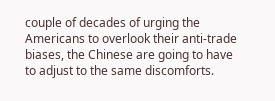couple of decades of urging the Americans to overlook their anti-trade biases, the Chinese are going to have to adjust to the same discomforts.